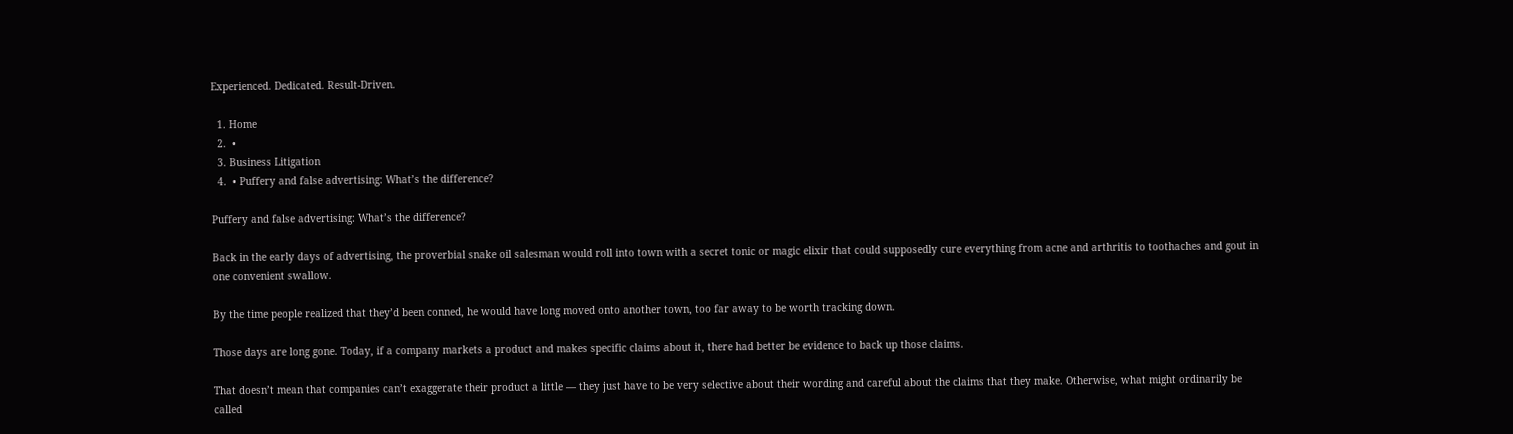Experienced. Dedicated. Result-Driven.

  1. Home
  2.  •
  3. Business Litigation
  4.  • Puffery and false advertising: What’s the difference?

Puffery and false advertising: What’s the difference?

Back in the early days of advertising, the proverbial snake oil salesman would roll into town with a secret tonic or magic elixir that could supposedly cure everything from acne and arthritis to toothaches and gout in one convenient swallow.

By the time people realized that they’d been conned, he would have long moved onto another town, too far away to be worth tracking down.

Those days are long gone. Today, if a company markets a product and makes specific claims about it, there had better be evidence to back up those claims.

That doesn’t mean that companies can’t exaggerate their product a little — they just have to be very selective about their wording and careful about the claims that they make. Otherwise, what might ordinarily be called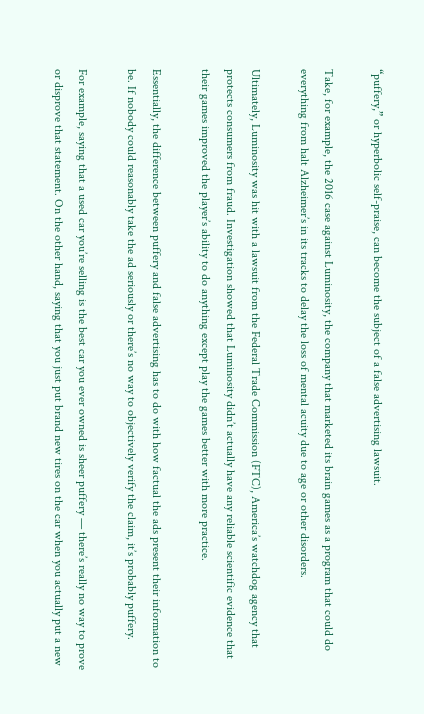“puffery,” or hyperbolic self-praise, can become the subject of a false advertising lawsuit.

Take, for example, the 2016 case against Luminosity, the company that marketed its brain games as a program that could do everything from halt Alzheimer’s in its tracks to delay the loss of mental acuity due to age or other disorders.

Ultimately, Luminosity was hit with a lawsuit from the Federal Trade Commission (FTC), America’s watchdog agency that protects consumers from fraud. Investigation showed that Luminosity didn’t actually have any reliable scientific evidence that their games improved the player’s ability to do anything except play the games better with more practice.

Essentially, the difference between puffery and false advertising has to do with how factual the ads present their information to be. If nobody could reasonably take the ad seriously or there’s no way to objectively verify the claim, it’s probably puffery.

For example, saying that a used car you’re selling is the best car you ever owned is sheer puffery — there’s really no way to prove or disprove that statement. On the other hand, saying that you just put brand new tires on the car when you actually put a new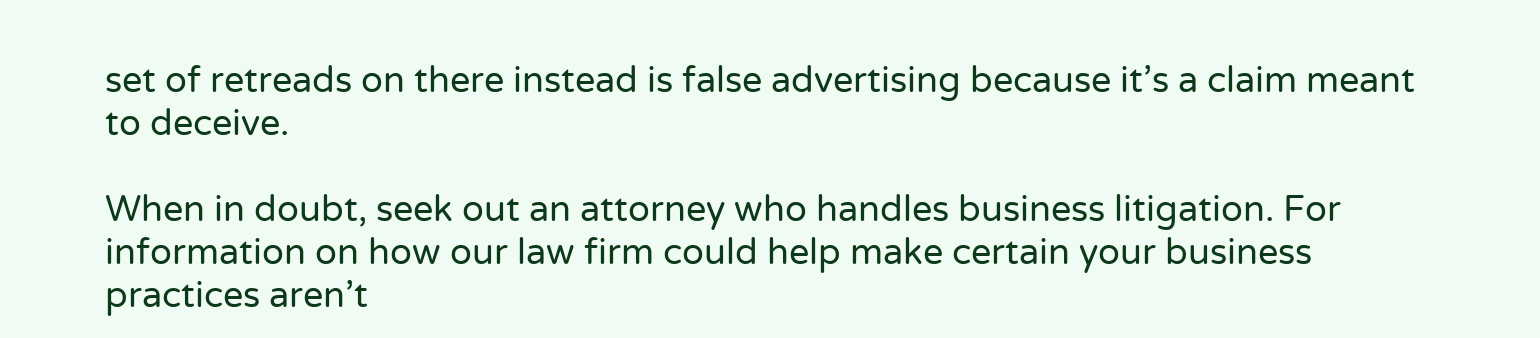set of retreads on there instead is false advertising because it’s a claim meant to deceive.

When in doubt, seek out an attorney who handles business litigation. For information on how our law firm could help make certain your business practices aren’t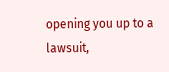opening you up to a lawsuit,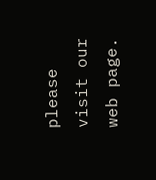please visit our web page.